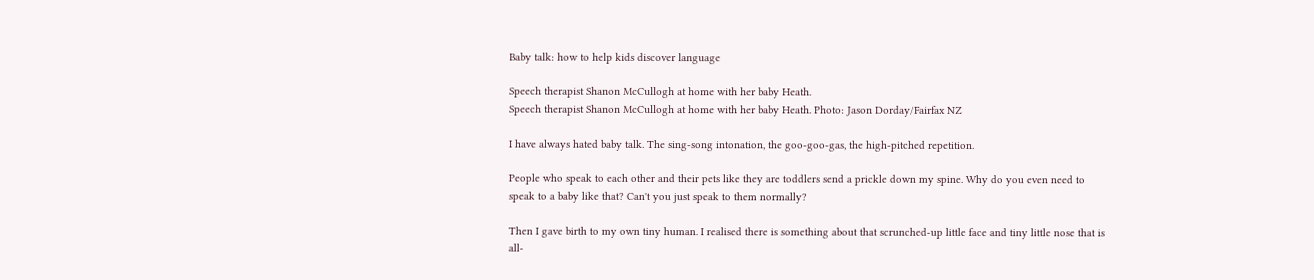Baby talk: how to help kids discover language

Speech therapist Shanon McCullogh at home with her baby Heath.
Speech therapist Shanon McCullogh at home with her baby Heath. Photo: Jason Dorday/Fairfax NZ

I have always hated baby talk. The sing-song intonation, the goo-goo-gas, the high-pitched repetition.

People who speak to each other and their pets like they are toddlers send a prickle down my spine. Why do you even need to speak to a baby like that? Can't you just speak to them normally?

Then I gave birth to my own tiny human. I realised there is something about that scrunched-up little face and tiny little nose that is all-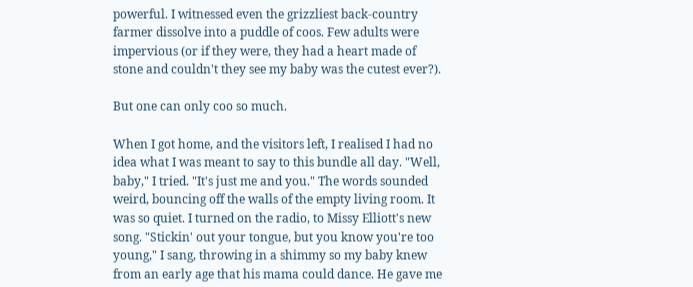powerful. I witnessed even the grizzliest back-country farmer dissolve into a puddle of coos. Few adults were impervious (or if they were, they had a heart made of stone and couldn't they see my baby was the cutest ever?).

But one can only coo so much.

When I got home, and the visitors left, I realised I had no idea what I was meant to say to this bundle all day. "Well, baby," I tried. "It's just me and you." The words sounded weird, bouncing off the walls of the empty living room. It was so quiet. I turned on the radio, to Missy Elliott's new song. "Stickin' out your tongue, but you know you're too young," I sang, throwing in a shimmy so my baby knew from an early age that his mama could dance. He gave me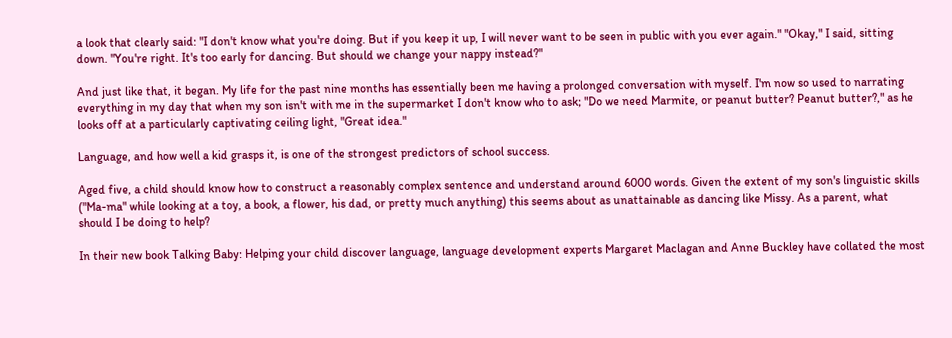a look that clearly said: "I don't know what you're doing. But if you keep it up, I will never want to be seen in public with you ever again." "Okay," I said, sitting down. "You're right. It's too early for dancing. But should we change your nappy instead?"

And just like that, it began. My life for the past nine months has essentially been me having a prolonged conversation with myself. I'm now so used to narrating everything in my day that when my son isn't with me in the supermarket I don't know who to ask; "Do we need Marmite, or peanut butter? Peanut butter?," as he looks off at a particularly captivating ceiling light, "Great idea."

Language, and how well a kid grasps it, is one of the strongest predictors of school success.

Aged five, a child should know how to construct a reasonably complex sentence and understand around 6000 words. Given the extent of my son's linguistic skills ("Ma-ma" while looking at a toy, a book, a flower, his dad, or pretty much anything) this seems about as unattainable as dancing like Missy. As a parent, what should I be doing to help?

In their new book Talking Baby: Helping your child discover language, language development experts Margaret Maclagan and Anne Buckley have collated the most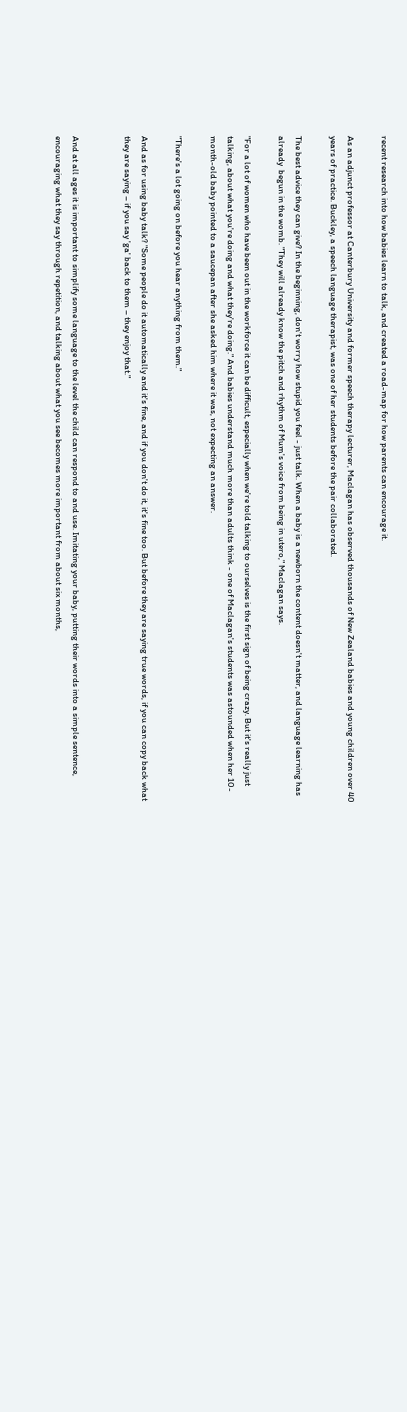recent research into how babies learn to talk, and created a road-map for how parents can encourage it.

As an adjunct professor at Canterbury University and former speech therapy lecturer, Maclagan has observed thousands of New Zealand babies and young children over 40 years of practice. Buckley, a speech language therapist, was one of her students before the pair collaborated.

The best advice they can give? In the beginning, don't worry how stupid you feel - just talk. When a baby is a newborn the content doesn't matter, and language learning has already  begun in the womb. "They will already know the pitch and rhythm of Mum's voice from being in utero," Maclagan says.

"For a lot of women who have been out in the workforce it can be difficult, especially when we're told talking to ourselves is the first sign of being crazy. But it's really just talking, about what you're doing and what they're doing." And babies understand much more than adults think - one of Maclagan's students was astounded when her 10-month-old baby pointed to a saucepan after she asked him where it was, not expecting an answer.

"There's a lot going on before you hear anything from them."

And as for using baby talk? "Some people do it automatically and it's fine, and if you don't do it, it's fine too. But before they are saying true words, if you can copy back what they are saying – if you say 'ga' back to them – they enjoy that."


And at all ages it is important to simplify some language to the level the child can respond to and use. Imitating your baby, putting their words into a simple sentence, encouraging what they say through repetition, and talking about what you see becomes more important from about six months,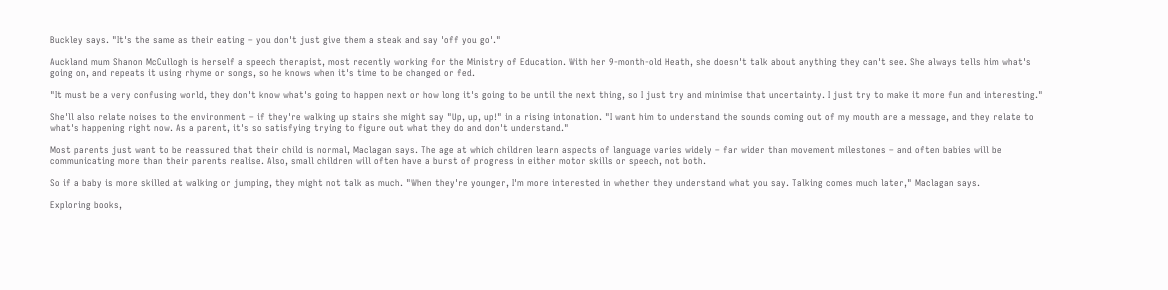Buckley says. "It's the same as their eating – you don't just give them a steak and say 'off you go'."

Auckland mum Shanon McCullogh is herself a speech therapist, most recently working for the Ministry of Education. With her 9-month-old Heath, she doesn't talk about anything they can't see. She always tells him what's going on, and repeats it using rhyme or songs, so he knows when it's time to be changed or fed.

"It must be a very confusing world, they don't know what's going to happen next or how long it's going to be until the next thing, so I just try and minimise that uncertainty. I just try to make it more fun and interesting."

She'll also relate noises to the environment – if they're walking up stairs she might say "Up, up, up!" in a rising intonation. "I want him to understand the sounds coming out of my mouth are a message, and they relate to what's happening right now. As a parent, it's so satisfying trying to figure out what they do and don't understand."

Most parents just want to be reassured that their child is normal, Maclagan says. The age at which children learn aspects of language varies widely – far wider than movement milestones – and often babies will be communicating more than their parents realise. Also, small children will often have a burst of progress in either motor skills or speech, not both.

So if a baby is more skilled at walking or jumping, they might not talk as much. "When they're younger, I'm more interested in whether they understand what you say. Talking comes much later," Maclagan says.

Exploring books,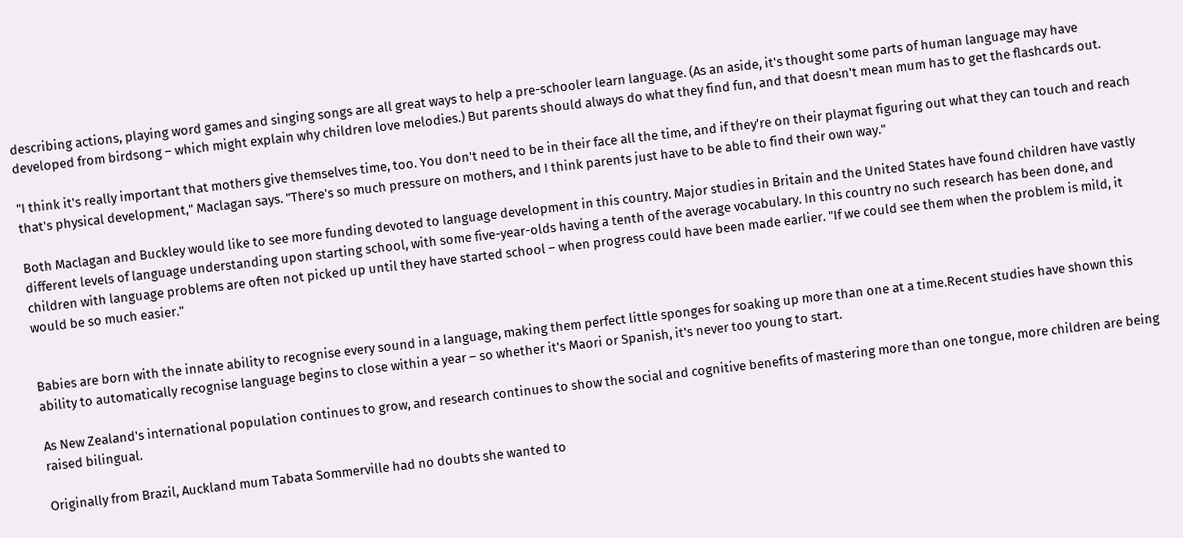describing actions, playing word games and singing songs are all great ways to help a pre-schooler learn language. (As an aside, it's thought some parts of human language may have developed from birdsong – which might explain why children love melodies.) But parents should always do what they find fun, and that doesn't mean mum has to get the flashcards out.

"I think it's really important that mothers give themselves time, too. You don't need to be in their face all the time, and if they're on their playmat figuring out what they can touch and reach that's physical development," Maclagan says. "There's so much pressure on mothers, and I think parents just have to be able to find their own way."

Both Maclagan and Buckley would like to see more funding devoted to language development in this country. Major studies in Britain and the United States have found children have vastly different levels of language understanding upon starting school, with some five-year-olds having a tenth of the average vocabulary. In this country no such research has been done, and children with language problems are often not picked up until they have started school – when progress could have been made earlier. "If we could see them when the problem is mild, it would be so much easier."


Babies are born with the innate ability to recognise every sound in a language, making them perfect little sponges for soaking up more than one at a time.Recent studies have shown this ability to automatically recognise language begins to close within a year – so whether it's Maori or Spanish, it's never too young to start.

As New Zealand's international population continues to grow, and research continues to show the social and cognitive benefits of mastering more than one tongue, more children are being raised bilingual.

Originally from Brazil, Auckland mum Tabata Sommerville had no doubts she wanted to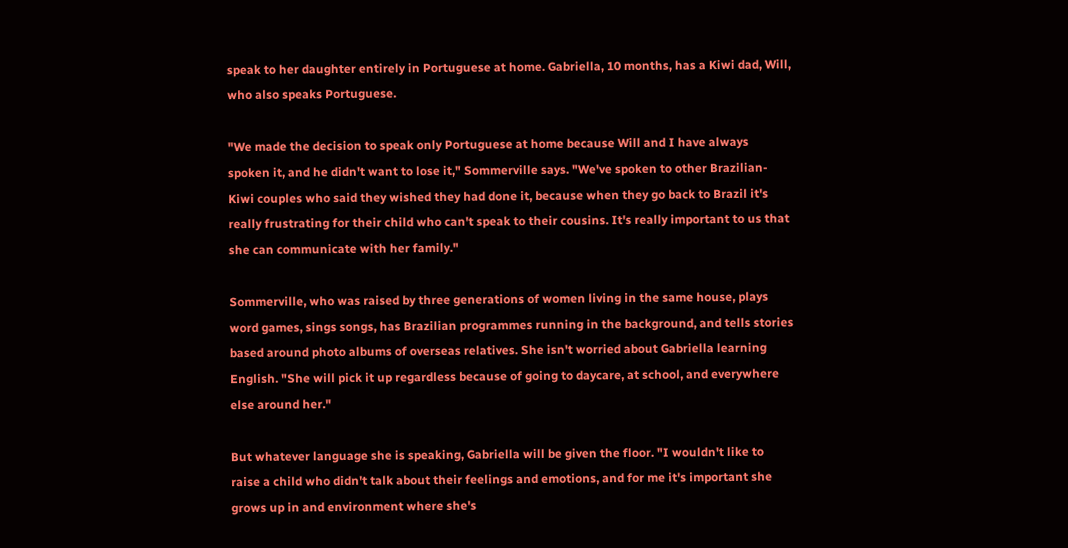speak to her daughter entirely in Portuguese at home. Gabriella, 10 months, has a Kiwi dad, Will, who also speaks Portuguese.

"We made the decision to speak only Portuguese at home because Will and I have always spoken it, and he didn't want to lose it," Sommerville says. "We've spoken to other Brazilian-Kiwi couples who said they wished they had done it, because when they go back to Brazil it's really frustrating for their child who can't speak to their cousins. It's really important to us that she can communicate with her family."

Sommerville, who was raised by three generations of women living in the same house, plays word games, sings songs, has Brazilian programmes running in the background, and tells stories based around photo albums of overseas relatives. She isn't worried about Gabriella learning English. "She will pick it up regardless because of going to daycare, at school, and everywhere else around her."

But whatever language she is speaking, Gabriella will be given the floor. "I wouldn't like to raise a child who didn't talk about their feelings and emotions, and for me it's important she grows up in and environment where she's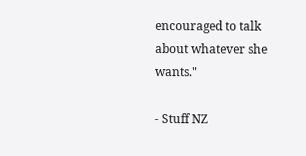encouraged to talk about whatever she wants."

- Stuff NZ